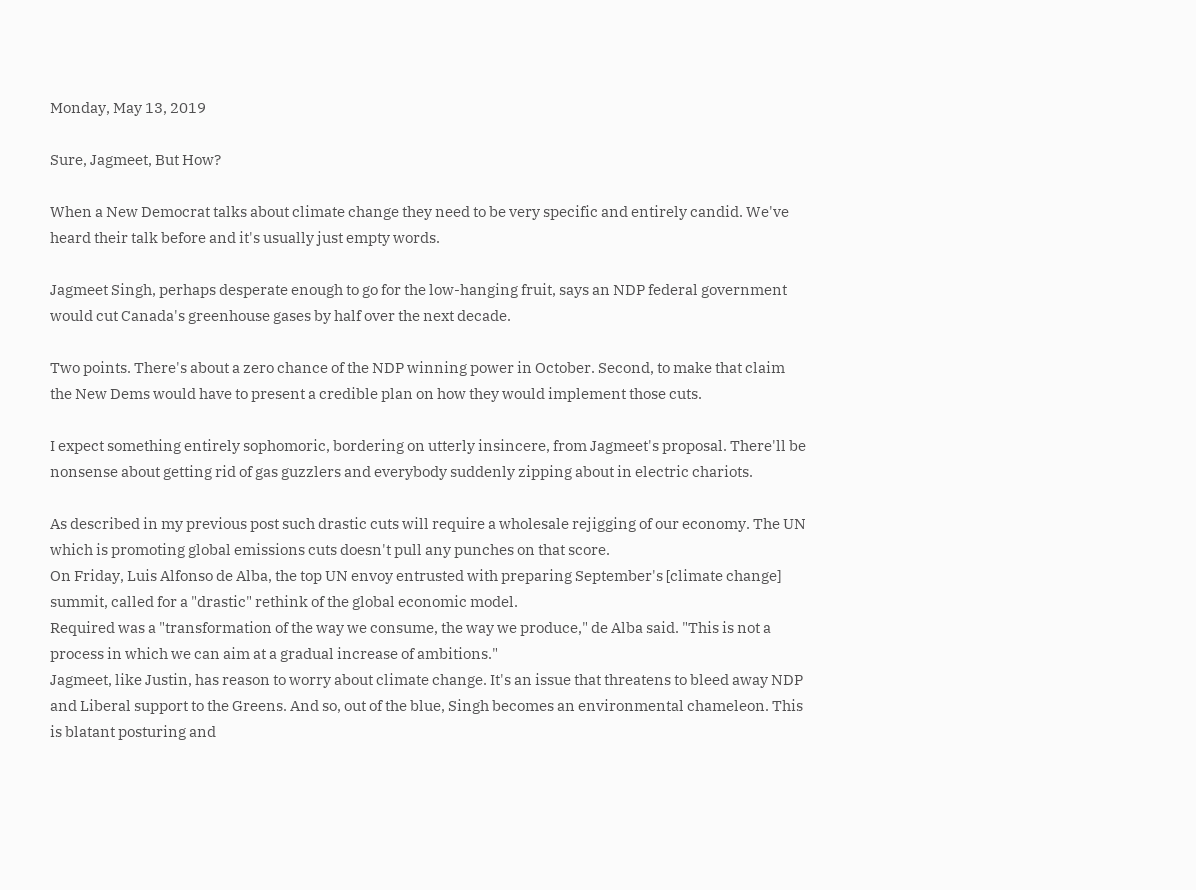Monday, May 13, 2019

Sure, Jagmeet, But How?

When a New Democrat talks about climate change they need to be very specific and entirely candid. We've heard their talk before and it's usually just empty words.

Jagmeet Singh, perhaps desperate enough to go for the low-hanging fruit, says an NDP federal government would cut Canada's greenhouse gases by half over the next decade.

Two points. There's about a zero chance of the NDP winning power in October. Second, to make that claim the New Dems would have to present a credible plan on how they would implement those cuts.

I expect something entirely sophomoric, bordering on utterly insincere, from Jagmeet's proposal. There'll be nonsense about getting rid of gas guzzlers and everybody suddenly zipping about in electric chariots.

As described in my previous post such drastic cuts will require a wholesale rejigging of our economy. The UN which is promoting global emissions cuts doesn't pull any punches on that score.
On Friday, Luis Alfonso de Alba, the top UN envoy entrusted with preparing September's [climate change] summit, called for a "drastic" rethink of the global economic model.
Required was a "transformation of the way we consume, the way we produce," de Alba said. "This is not a process in which we can aim at a gradual increase of ambitions."
Jagmeet, like Justin, has reason to worry about climate change. It's an issue that threatens to bleed away NDP and Liberal support to the Greens. And so, out of the blue, Singh becomes an environmental chameleon. This is blatant posturing and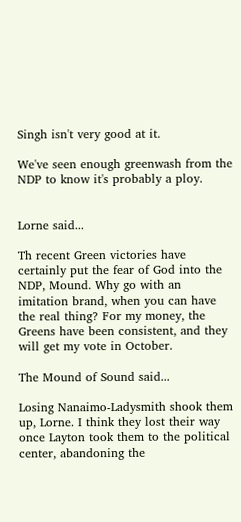Singh isn't very good at it.

We've seen enough greenwash from the NDP to know it's probably a ploy.


Lorne said...

Th recent Green victories have certainly put the fear of God into the NDP, Mound. Why go with an imitation brand, when you can have the real thing? For my money, the Greens have been consistent, and they will get my vote in October.

The Mound of Sound said...

Losing Nanaimo-Ladysmith shook them up, Lorne. I think they lost their way once Layton took them to the political center, abandoning the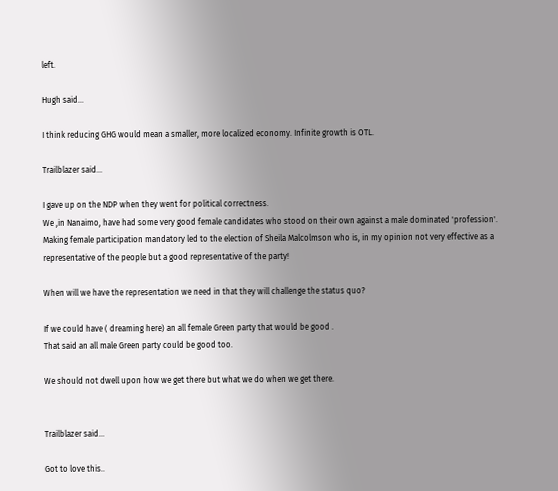left.

Hugh said...

I think reducing GHG would mean a smaller, more localized economy. Infinite growth is OTL.

Trailblazer said...

I gave up on the NDP when they went for political correctness.
We ,in Nanaimo, have had some very good female candidates who stood on their own against a male dominated 'profession'.
Making female participation mandatory led to the election of Sheila Malcolmson who is, in my opinion not very effective as a representative of the people but a good representative of the party!

When will we have the representation we need in that they will challenge the status quo?

If we could have ( dreaming here) an all female Green party that would be good .
That said an all male Green party could be good too.

We should not dwell upon how we get there but what we do when we get there.


Trailblazer said...

Got to love this..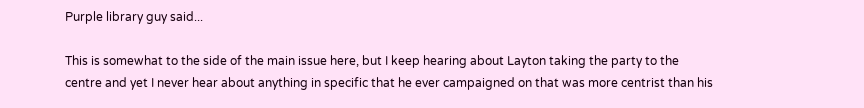Purple library guy said...

This is somewhat to the side of the main issue here, but I keep hearing about Layton taking the party to the centre and yet I never hear about anything in specific that he ever campaigned on that was more centrist than his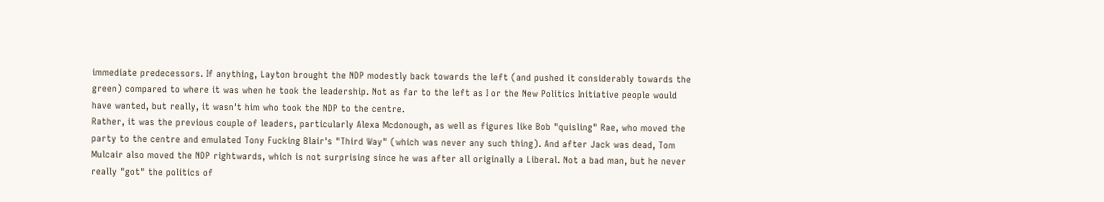immediate predecessors. If anything, Layton brought the NDP modestly back towards the left (and pushed it considerably towards the green) compared to where it was when he took the leadership. Not as far to the left as I or the New Politics Initiative people would have wanted, but really, it wasn't him who took the NDP to the centre.
Rather, it was the previous couple of leaders, particularly Alexa Mcdonough, as well as figures like Bob "quisling" Rae, who moved the party to the centre and emulated Tony Fucking Blair's "Third Way" (which was never any such thing). And after Jack was dead, Tom Mulcair also moved the NDP rightwards, which is not surprising since he was after all originally a Liberal. Not a bad man, but he never really "got" the politics of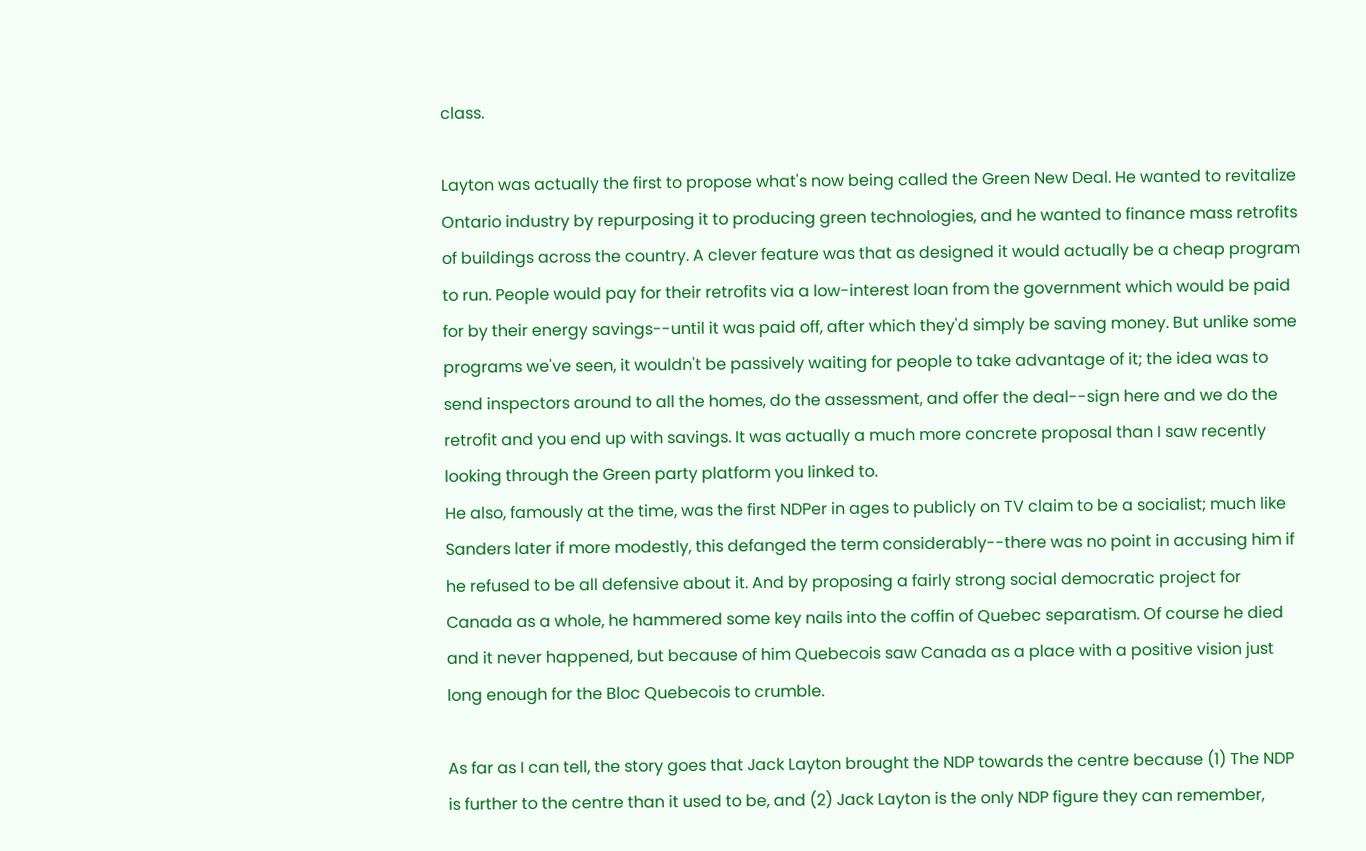class.

Layton was actually the first to propose what's now being called the Green New Deal. He wanted to revitalize Ontario industry by repurposing it to producing green technologies, and he wanted to finance mass retrofits of buildings across the country. A clever feature was that as designed it would actually be a cheap program to run. People would pay for their retrofits via a low-interest loan from the government which would be paid for by their energy savings--until it was paid off, after which they'd simply be saving money. But unlike some programs we've seen, it wouldn't be passively waiting for people to take advantage of it; the idea was to send inspectors around to all the homes, do the assessment, and offer the deal--sign here and we do the retrofit and you end up with savings. It was actually a much more concrete proposal than I saw recently looking through the Green party platform you linked to.
He also, famously at the time, was the first NDPer in ages to publicly on TV claim to be a socialist; much like Sanders later if more modestly, this defanged the term considerably--there was no point in accusing him if he refused to be all defensive about it. And by proposing a fairly strong social democratic project for Canada as a whole, he hammered some key nails into the coffin of Quebec separatism. Of course he died and it never happened, but because of him Quebecois saw Canada as a place with a positive vision just long enough for the Bloc Quebecois to crumble.

As far as I can tell, the story goes that Jack Layton brought the NDP towards the centre because (1) The NDP is further to the centre than it used to be, and (2) Jack Layton is the only NDP figure they can remember,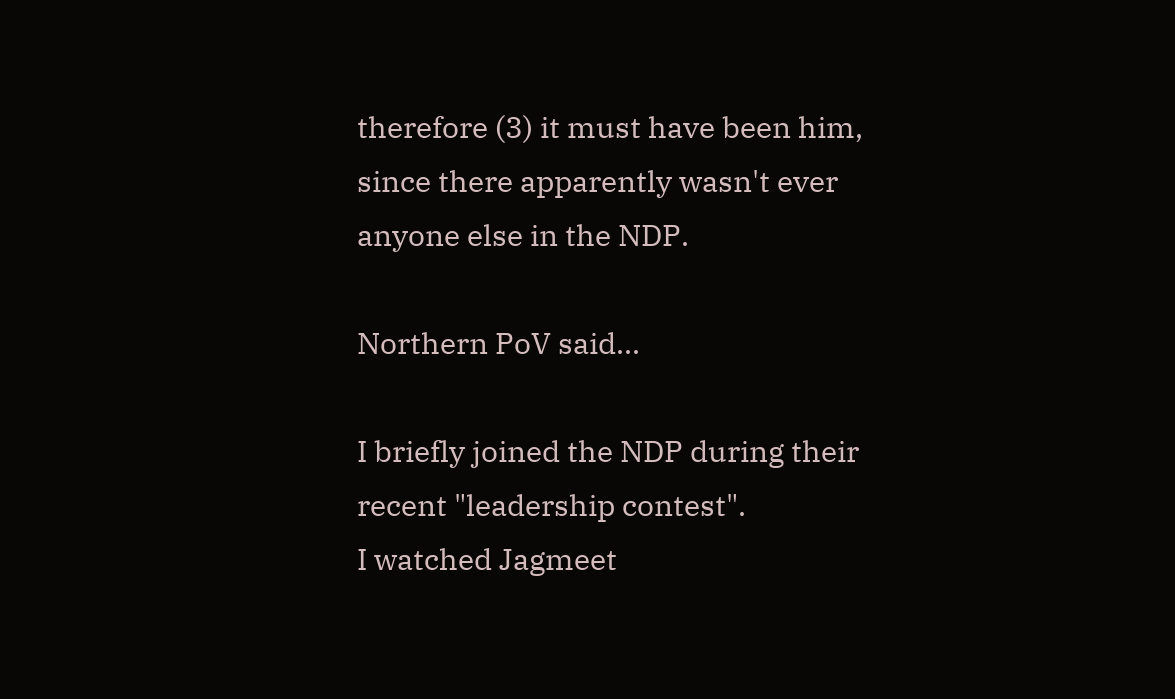therefore (3) it must have been him, since there apparently wasn't ever anyone else in the NDP.

Northern PoV said...

I briefly joined the NDP during their recent "leadership contest".
I watched Jagmeet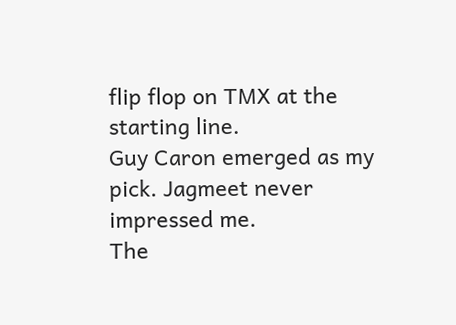flip flop on TMX at the starting line.
Guy Caron emerged as my pick. Jagmeet never impressed me.
The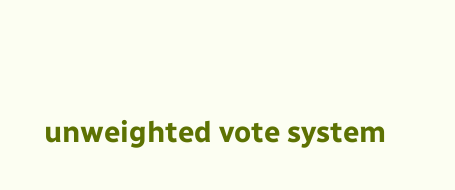unweighted vote system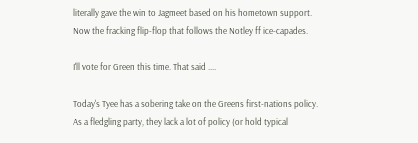literally gave the win to Jagmeet based on his hometown support.
Now the fracking flip-flop that follows the Notley ff ice-capades.

I'll vote for Green this time. That said ....

Today's Tyee has a sobering take on the Greens first-nations policy. As a fledgling party, they lack a lot of policy (or hold typical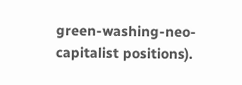green-washing-neo-capitalist positions).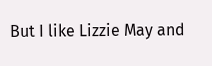But I like Lizzie May and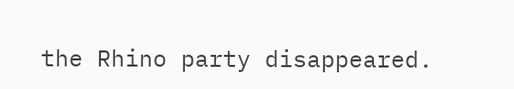the Rhino party disappeared.